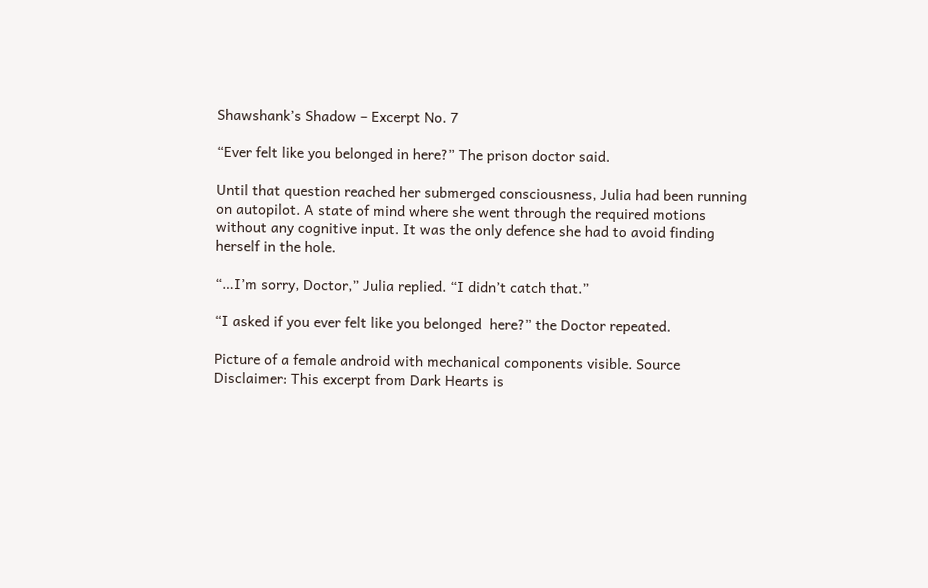Shawshank’s Shadow – Excerpt No. 7

“Ever felt like you belonged in here?” The prison doctor said.

Until that question reached her submerged consciousness, Julia had been running on autopilot. A state of mind where she went through the required motions without any cognitive input. It was the only defence she had to avoid finding herself in the hole.

“…I’m sorry, Doctor,” Julia replied. “I didn’t catch that.”

“I asked if you ever felt like you belonged  here?” the Doctor repeated.

Picture of a female android with mechanical components visible. Source
Disclaimer: This excerpt from Dark Hearts is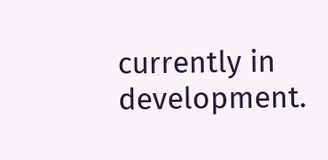currently in development.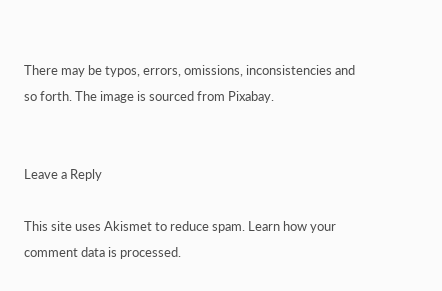There may be typos, errors, omissions, inconsistencies and so forth. The image is sourced from Pixabay.


Leave a Reply

This site uses Akismet to reduce spam. Learn how your comment data is processed.